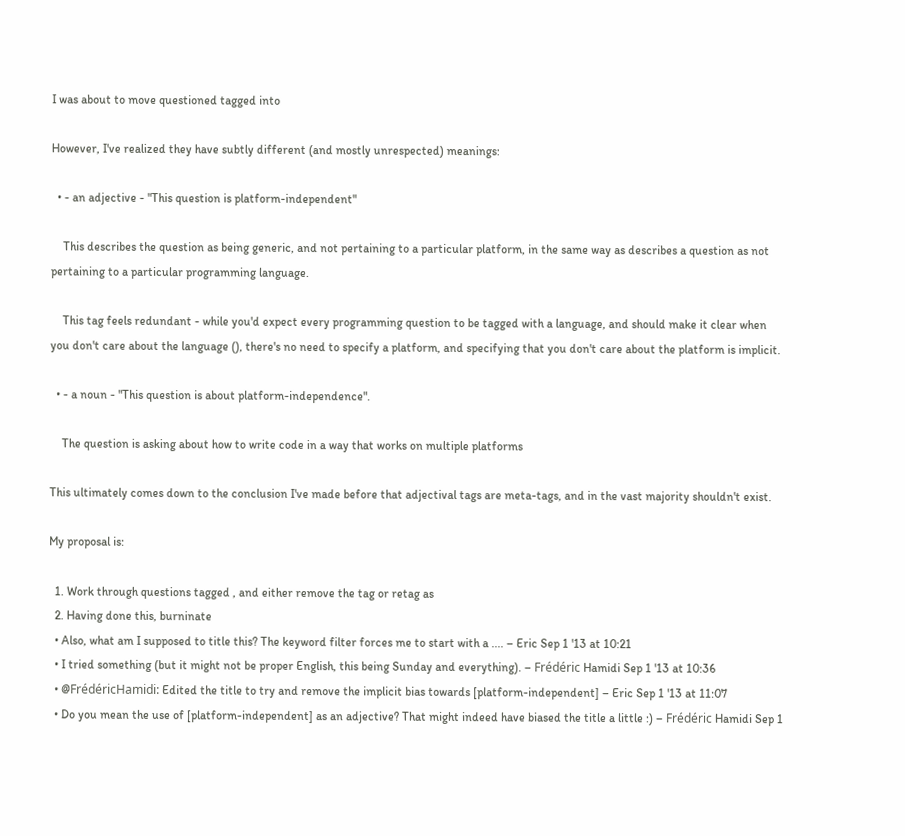I was about to move questioned tagged into

However, I've realized they have subtly different (and mostly unrespected) meanings:

  • - an adjective - "This question is platform-independent"

    This describes the question as being generic, and not pertaining to a particular platform, in the same way as describes a question as not pertaining to a particular programming language.

    This tag feels redundant - while you'd expect every programming question to be tagged with a language, and should make it clear when you don't care about the language (), there's no need to specify a platform, and specifying that you don't care about the platform is implicit.

  • - a noun - "This question is about platform-independence".

    The question is asking about how to write code in a way that works on multiple platforms

This ultimately comes down to the conclusion I've made before that adjectival tags are meta-tags, and in the vast majority shouldn't exist.

My proposal is:

  1. Work through questions tagged , and either remove the tag or retag as
  2. Having done this, burninate
  • Also, what am I supposed to title this? The keyword filter forces me to start with a .... – Eric Sep 1 '13 at 10:21
  • I tried something (but it might not be proper English, this being Sunday and everything). – Frédéric Hamidi Sep 1 '13 at 10:36
  • @FrédéricHamidi: Edited the title to try and remove the implicit bias towards [platform-independent] – Eric Sep 1 '13 at 11:07
  • Do you mean the use of [platform-independent] as an adjective? That might indeed have biased the title a little :) – Frédéric Hamidi Sep 1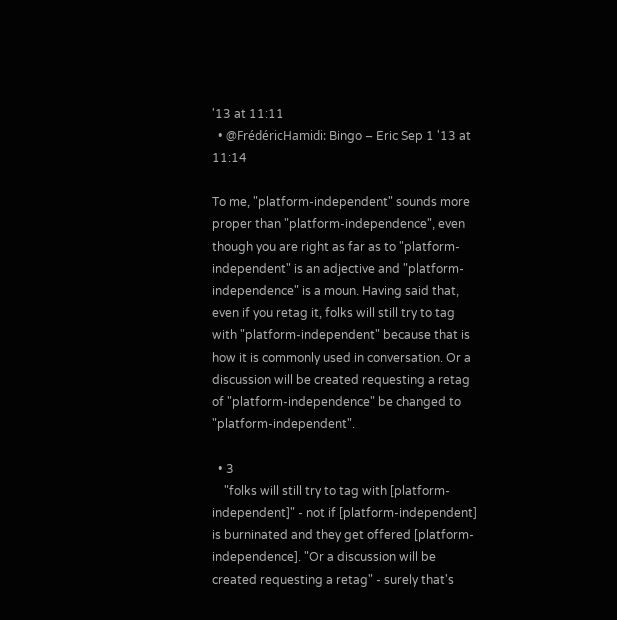'13 at 11:11
  • @FrédéricHamidi: Bingo – Eric Sep 1 '13 at 11:14

To me, "platform-independent" sounds more proper than "platform-independence", even though you are right as far as to "platform-independent" is an adjective and "platform-independence" is a moun. Having said that, even if you retag it, folks will still try to tag with "platform-independent" because that is how it is commonly used in conversation. Or a discussion will be created requesting a retag of "platform-independence" be changed to "platform-independent".

  • 3
    "folks will still try to tag with [platform-independent]" - not if [platform-independent] is burninated and they get offered [platform-independence]. "Or a discussion will be created requesting a retag" - surely that's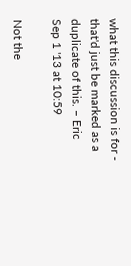what this discussion is for - that'd just be marked as a duplicate of this. – Eric Sep 1 '13 at 10:59

Not the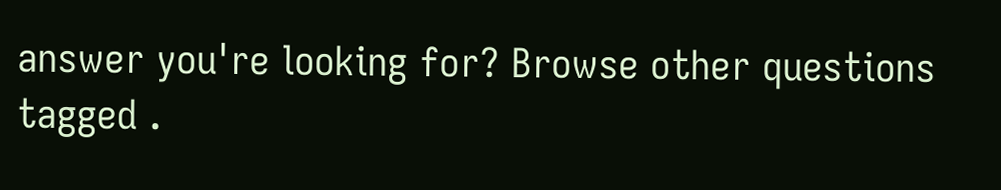answer you're looking for? Browse other questions tagged .